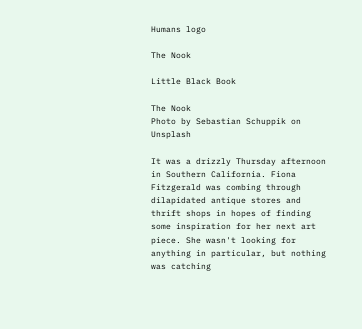Humans logo

The Nook

Little Black Book

The Nook
Photo by Sebastian Schuppik on Unsplash

It was a drizzly Thursday afternoon in Southern California. Fiona Fitzgerald was combing through dilapidated antique stores and thrift shops in hopes of finding some inspiration for her next art piece. She wasn't looking for anything in particular, but nothing was catching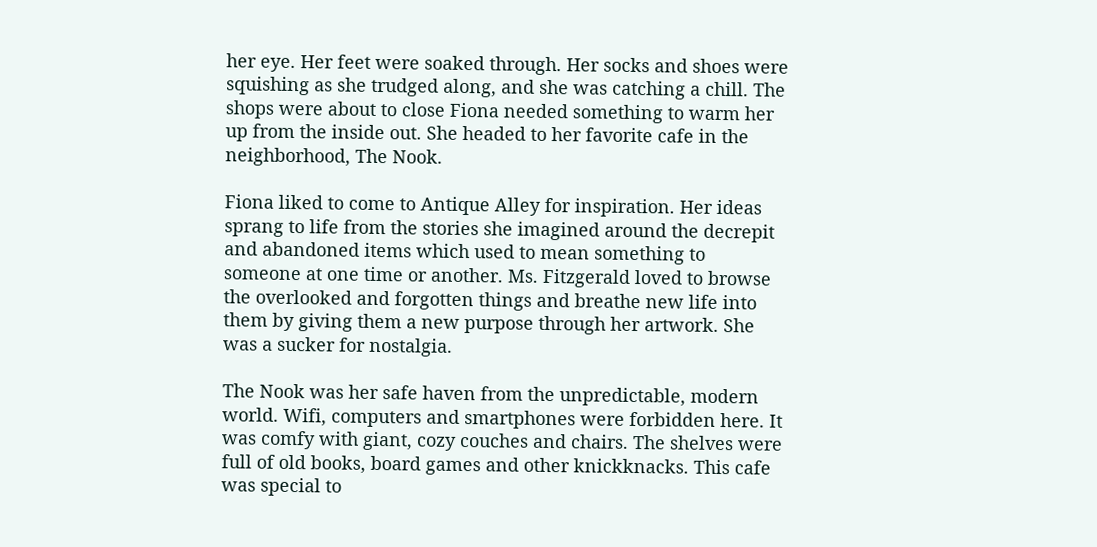her eye. Her feet were soaked through. Her socks and shoes were squishing as she trudged along, and she was catching a chill. The shops were about to close Fiona needed something to warm her up from the inside out. She headed to her favorite cafe in the neighborhood, The Nook.

Fiona liked to come to Antique Alley for inspiration. Her ideas sprang to life from the stories she imagined around the decrepit and abandoned items which used to mean something to someone at one time or another. Ms. Fitzgerald loved to browse the overlooked and forgotten things and breathe new life into them by giving them a new purpose through her artwork. She was a sucker for nostalgia.

The Nook was her safe haven from the unpredictable, modern world. Wifi, computers and smartphones were forbidden here. It was comfy with giant, cozy couches and chairs. The shelves were full of old books, board games and other knickknacks. This cafe was special to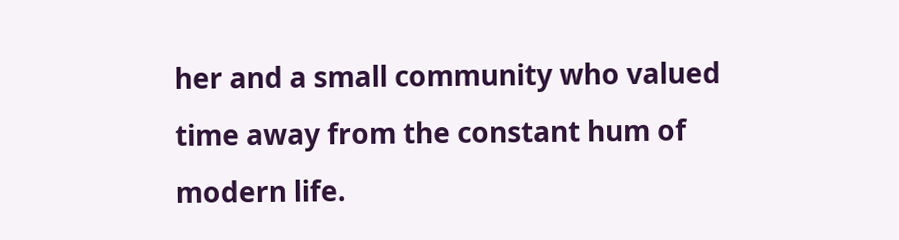her and a small community who valued time away from the constant hum of modern life.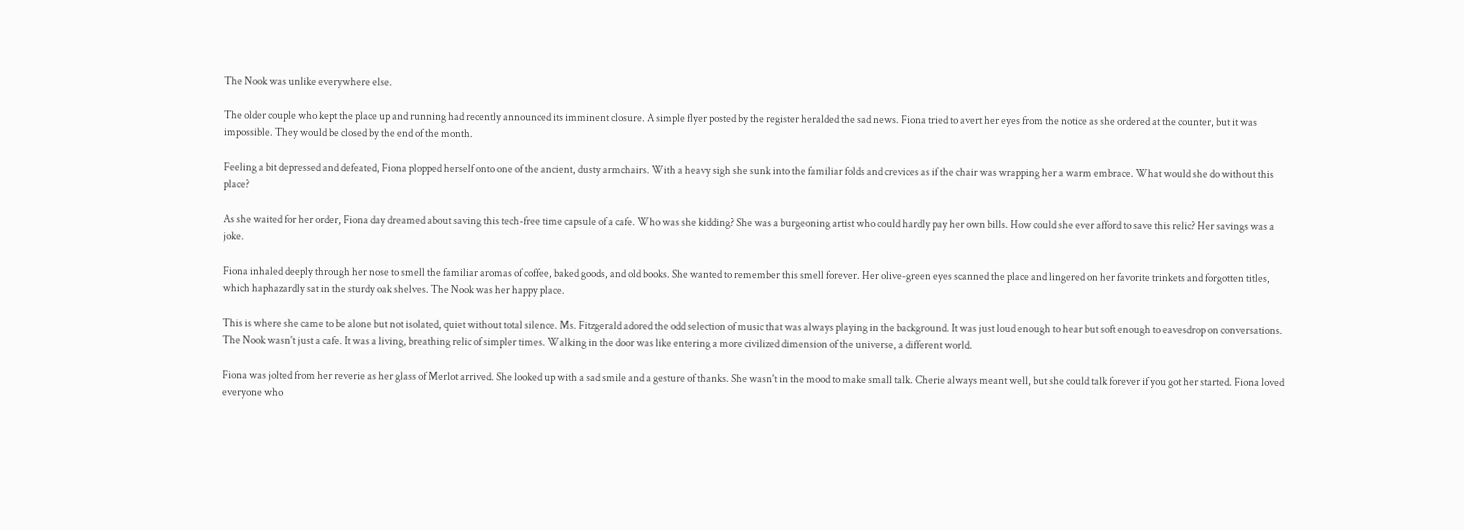The Nook was unlike everywhere else.

The older couple who kept the place up and running had recently announced its imminent closure. A simple flyer posted by the register heralded the sad news. Fiona tried to avert her eyes from the notice as she ordered at the counter, but it was impossible. They would be closed by the end of the month.

Feeling a bit depressed and defeated, Fiona plopped herself onto one of the ancient, dusty armchairs. With a heavy sigh she sunk into the familiar folds and crevices as if the chair was wrapping her a warm embrace. What would she do without this place?

As she waited for her order, Fiona day dreamed about saving this tech-free time capsule of a cafe. Who was she kidding? She was a burgeoning artist who could hardly pay her own bills. How could she ever afford to save this relic? Her savings was a joke.

Fiona inhaled deeply through her nose to smell the familiar aromas of coffee, baked goods, and old books. She wanted to remember this smell forever. Her olive-green eyes scanned the place and lingered on her favorite trinkets and forgotten titles, which haphazardly sat in the sturdy oak shelves. The Nook was her happy place.

This is where she came to be alone but not isolated, quiet without total silence. Ms. Fitzgerald adored the odd selection of music that was always playing in the background. It was just loud enough to hear but soft enough to eavesdrop on conversations. The Nook wasn't just a cafe. It was a living, breathing relic of simpler times. Walking in the door was like entering a more civilized dimension of the universe, a different world.

Fiona was jolted from her reverie as her glass of Merlot arrived. She looked up with a sad smile and a gesture of thanks. She wasn't in the mood to make small talk. Cherie always meant well, but she could talk forever if you got her started. Fiona loved everyone who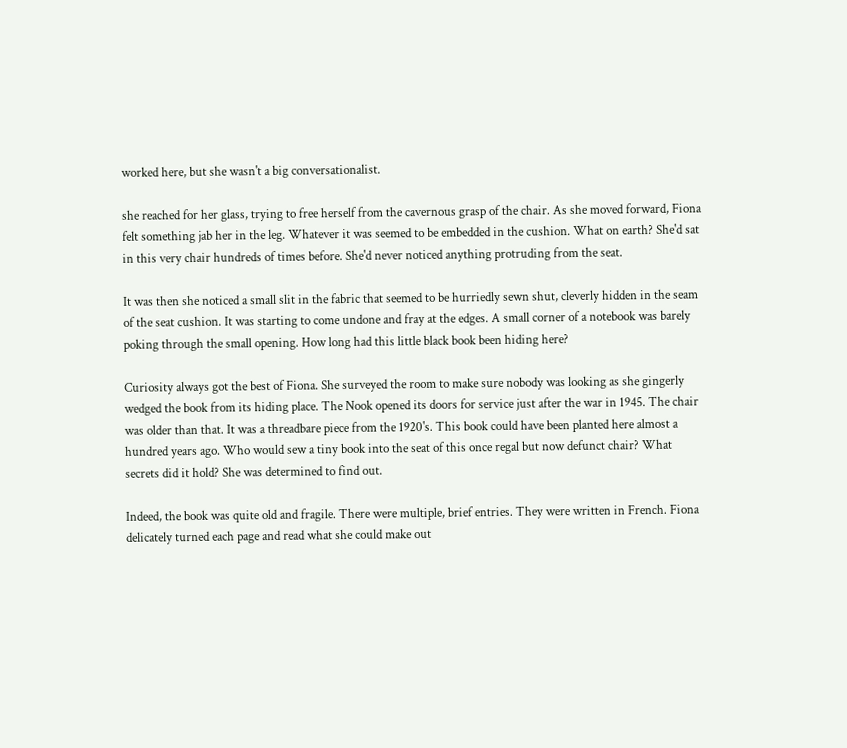worked here, but she wasn't a big conversationalist.

she reached for her glass, trying to free herself from the cavernous grasp of the chair. As she moved forward, Fiona felt something jab her in the leg. Whatever it was seemed to be embedded in the cushion. What on earth? She'd sat in this very chair hundreds of times before. She'd never noticed anything protruding from the seat.

It was then she noticed a small slit in the fabric that seemed to be hurriedly sewn shut, cleverly hidden in the seam of the seat cushion. It was starting to come undone and fray at the edges. A small corner of a notebook was barely poking through the small opening. How long had this little black book been hiding here?

Curiosity always got the best of Fiona. She surveyed the room to make sure nobody was looking as she gingerly wedged the book from its hiding place. The Nook opened its doors for service just after the war in 1945. The chair was older than that. It was a threadbare piece from the 1920's. This book could have been planted here almost a hundred years ago. Who would sew a tiny book into the seat of this once regal but now defunct chair? What secrets did it hold? She was determined to find out.

Indeed, the book was quite old and fragile. There were multiple, brief entries. They were written in French. Fiona delicately turned each page and read what she could make out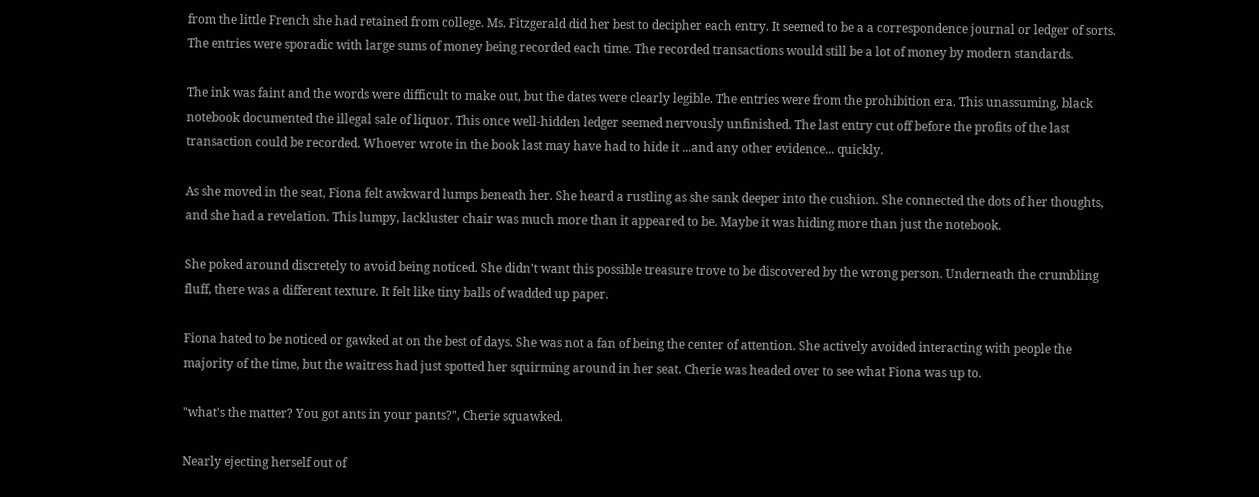from the little French she had retained from college. Ms. Fitzgerald did her best to decipher each entry. It seemed to be a a correspondence journal or ledger of sorts. The entries were sporadic with large sums of money being recorded each time. The recorded transactions would still be a lot of money by modern standards.

The ink was faint and the words were difficult to make out, but the dates were clearly legible. The entries were from the prohibition era. This unassuming, black notebook documented the illegal sale of liquor. This once well-hidden ledger seemed nervously unfinished. The last entry cut off before the profits of the last transaction could be recorded. Whoever wrote in the book last may have had to hide it ...and any other evidence... quickly.

As she moved in the seat, Fiona felt awkward lumps beneath her. She heard a rustling as she sank deeper into the cushion. She connected the dots of her thoughts, and she had a revelation. This lumpy, lackluster chair was much more than it appeared to be. Maybe it was hiding more than just the notebook.

She poked around discretely to avoid being noticed. She didn't want this possible treasure trove to be discovered by the wrong person. Underneath the crumbling fluff, there was a different texture. It felt like tiny balls of wadded up paper.

Fiona hated to be noticed or gawked at on the best of days. She was not a fan of being the center of attention. She actively avoided interacting with people the majority of the time, but the waitress had just spotted her squirming around in her seat. Cherie was headed over to see what Fiona was up to.

"what's the matter? You got ants in your pants?", Cherie squawked.

Nearly ejecting herself out of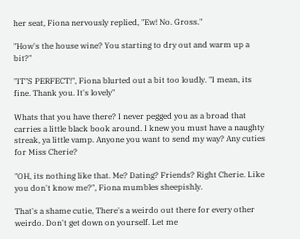her seat, Fiona nervously replied, "Ew! No. Gross."

"How's the house wine? You starting to dry out and warm up a bit?"

"IT"S PERFECT!", Fiona blurted out a bit too loudly. "I mean, its fine. Thank you. It's lovely"

Whats that you have there? I never pegged you as a broad that carries a little black book around. I knew you must have a naughty streak, ya little vamp. Anyone you want to send my way? Any cuties for Miss Cherie?

"OH, its nothing like that. Me? Dating? Friends? Right Cherie. Like you don't know me?", Fiona mumbles sheepishly.

That's a shame cutie, There's a weirdo out there for every other weirdo. Don't get down on yourself. Let me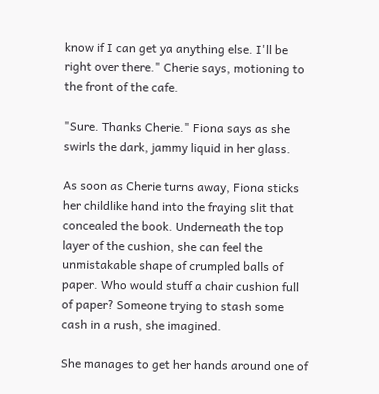know if I can get ya anything else. I'll be right over there." Cherie says, motioning to the front of the cafe.

"Sure. Thanks Cherie." Fiona says as she swirls the dark, jammy liquid in her glass.

As soon as Cherie turns away, Fiona sticks her childlike hand into the fraying slit that concealed the book. Underneath the top layer of the cushion, she can feel the unmistakable shape of crumpled balls of paper. Who would stuff a chair cushion full of paper? Someone trying to stash some cash in a rush, she imagined.

She manages to get her hands around one of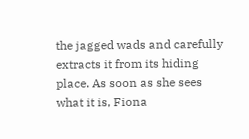the jagged wads and carefully extracts it from its hiding place. As soon as she sees what it is, Fiona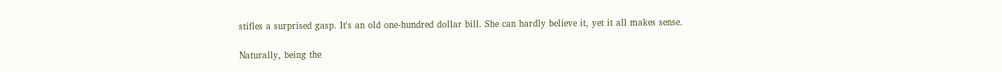stifles a surprised gasp. It's an old one-hundred dollar bill. She can hardly believe it, yet it all makes sense.

Naturally, being the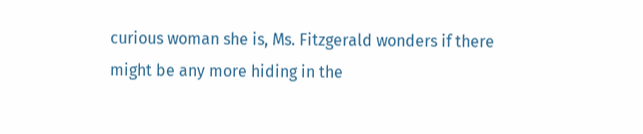curious woman she is, Ms. Fitzgerald wonders if there might be any more hiding in the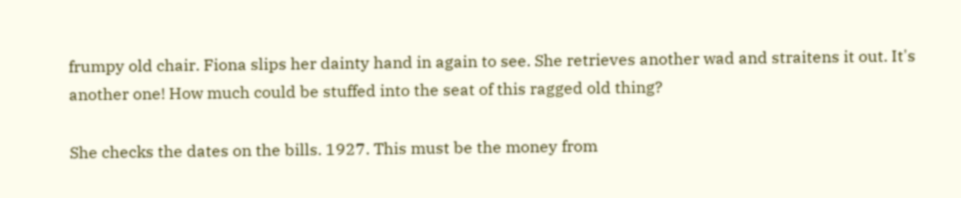frumpy old chair. Fiona slips her dainty hand in again to see. She retrieves another wad and straitens it out. It's another one! How much could be stuffed into the seat of this ragged old thing?

She checks the dates on the bills. 1927. This must be the money from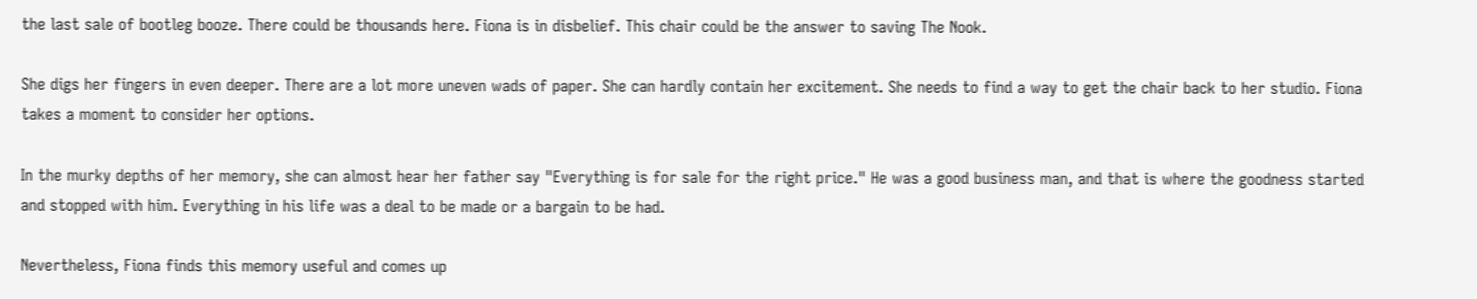the last sale of bootleg booze. There could be thousands here. Fiona is in disbelief. This chair could be the answer to saving The Nook.

She digs her fingers in even deeper. There are a lot more uneven wads of paper. She can hardly contain her excitement. She needs to find a way to get the chair back to her studio. Fiona takes a moment to consider her options.

In the murky depths of her memory, she can almost hear her father say "Everything is for sale for the right price." He was a good business man, and that is where the goodness started and stopped with him. Everything in his life was a deal to be made or a bargain to be had.

Nevertheless, Fiona finds this memory useful and comes up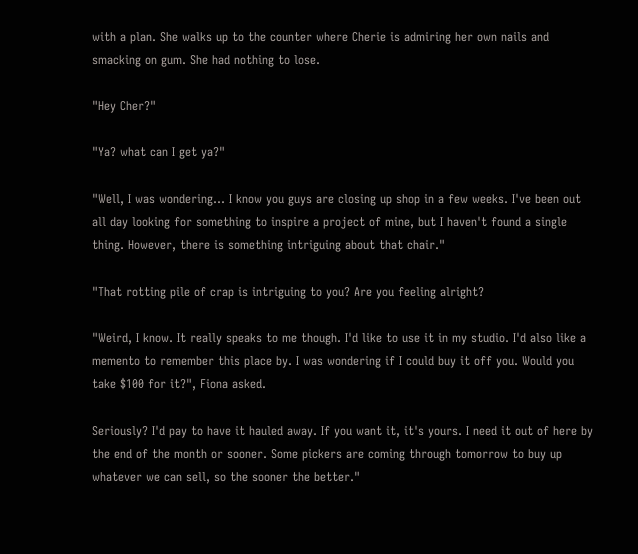with a plan. She walks up to the counter where Cherie is admiring her own nails and smacking on gum. She had nothing to lose.

"Hey Cher?"

"Ya? what can I get ya?"

"Well, I was wondering... I know you guys are closing up shop in a few weeks. I've been out all day looking for something to inspire a project of mine, but I haven't found a single thing. However, there is something intriguing about that chair."

"That rotting pile of crap is intriguing to you? Are you feeling alright?

"Weird, I know. It really speaks to me though. I'd like to use it in my studio. I'd also like a memento to remember this place by. I was wondering if I could buy it off you. Would you take $100 for it?", Fiona asked.

Seriously? I'd pay to have it hauled away. If you want it, it's yours. I need it out of here by the end of the month or sooner. Some pickers are coming through tomorrow to buy up whatever we can sell, so the sooner the better."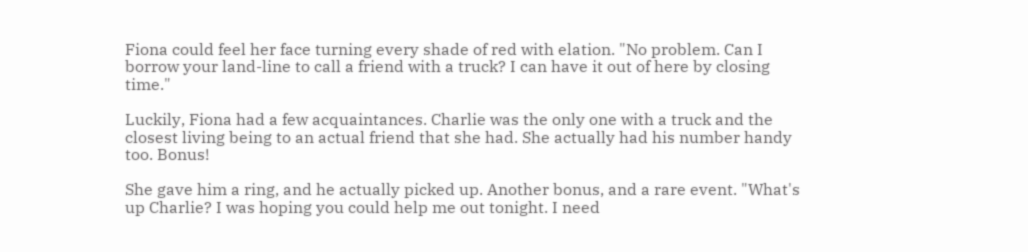Fiona could feel her face turning every shade of red with elation. "No problem. Can I borrow your land-line to call a friend with a truck? I can have it out of here by closing time."

Luckily, Fiona had a few acquaintances. Charlie was the only one with a truck and the closest living being to an actual friend that she had. She actually had his number handy too. Bonus!

She gave him a ring, and he actually picked up. Another bonus, and a rare event. "What's up Charlie? I was hoping you could help me out tonight. I need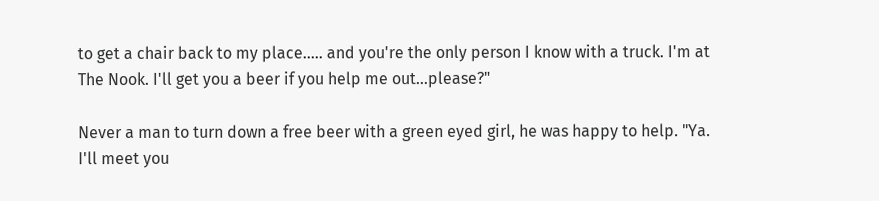to get a chair back to my place..... and you're the only person I know with a truck. I'm at The Nook. I'll get you a beer if you help me out...please?"

Never a man to turn down a free beer with a green eyed girl, he was happy to help. "Ya. I'll meet you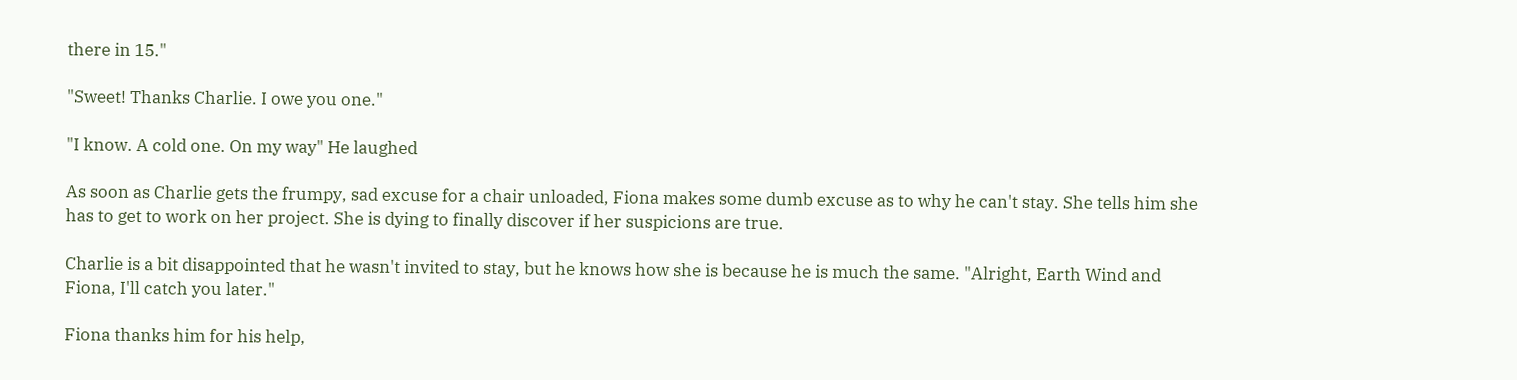there in 15."

"Sweet! Thanks Charlie. I owe you one."

"I know. A cold one. On my way" He laughed

As soon as Charlie gets the frumpy, sad excuse for a chair unloaded, Fiona makes some dumb excuse as to why he can't stay. She tells him she has to get to work on her project. She is dying to finally discover if her suspicions are true.

Charlie is a bit disappointed that he wasn't invited to stay, but he knows how she is because he is much the same. "Alright, Earth Wind and Fiona, I'll catch you later."

Fiona thanks him for his help,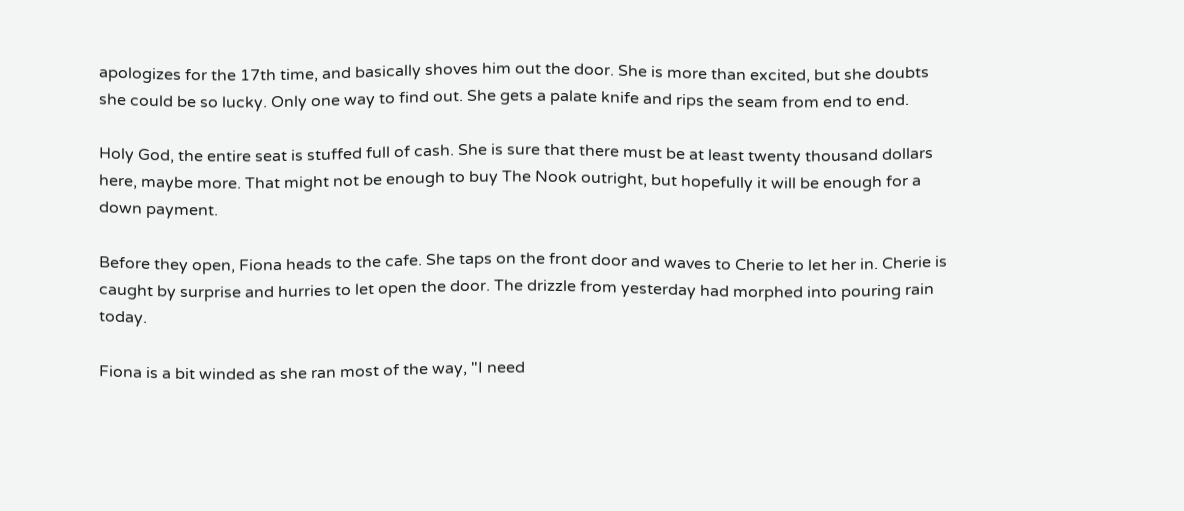apologizes for the 17th time, and basically shoves him out the door. She is more than excited, but she doubts she could be so lucky. Only one way to find out. She gets a palate knife and rips the seam from end to end.

Holy God, the entire seat is stuffed full of cash. She is sure that there must be at least twenty thousand dollars here, maybe more. That might not be enough to buy The Nook outright, but hopefully it will be enough for a down payment.

Before they open, Fiona heads to the cafe. She taps on the front door and waves to Cherie to let her in. Cherie is caught by surprise and hurries to let open the door. The drizzle from yesterday had morphed into pouring rain today.

Fiona is a bit winded as she ran most of the way, "I need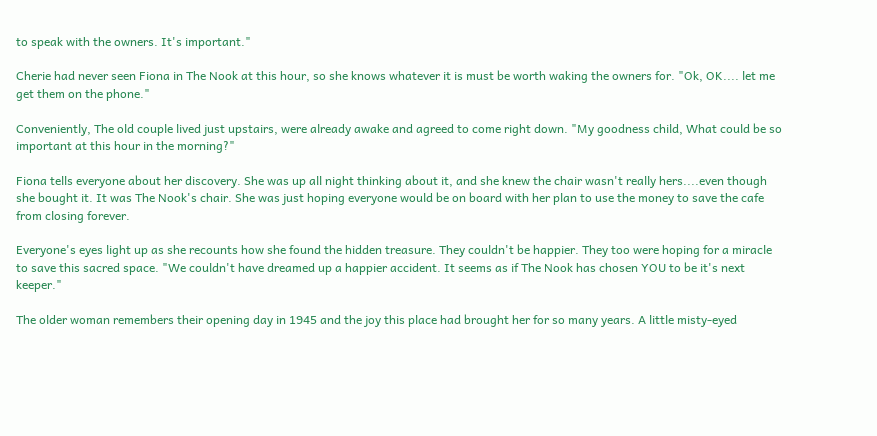to speak with the owners. It's important."

Cherie had never seen Fiona in The Nook at this hour, so she knows whatever it is must be worth waking the owners for. "Ok, OK.... let me get them on the phone."

Conveniently, The old couple lived just upstairs, were already awake and agreed to come right down. "My goodness child, What could be so important at this hour in the morning?"

Fiona tells everyone about her discovery. She was up all night thinking about it, and she knew the chair wasn't really hers....even though she bought it. It was The Nook's chair. She was just hoping everyone would be on board with her plan to use the money to save the cafe from closing forever.

Everyone's eyes light up as she recounts how she found the hidden treasure. They couldn't be happier. They too were hoping for a miracle to save this sacred space. "We couldn't have dreamed up a happier accident. It seems as if The Nook has chosen YOU to be it's next keeper."

The older woman remembers their opening day in 1945 and the joy this place had brought her for so many years. A little misty-eyed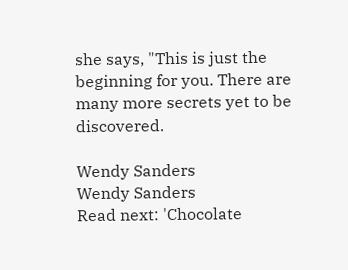she says, "This is just the beginning for you. There are many more secrets yet to be discovered.

Wendy Sanders
Wendy Sanders
Read next: 'Chocolate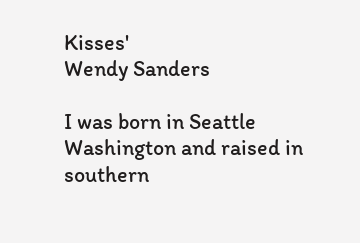Kisses'
Wendy Sanders

I was born in Seattle Washington and raised in southern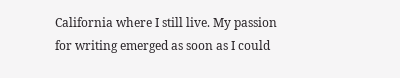California where I still live. My passion for writing emerged as soon as I could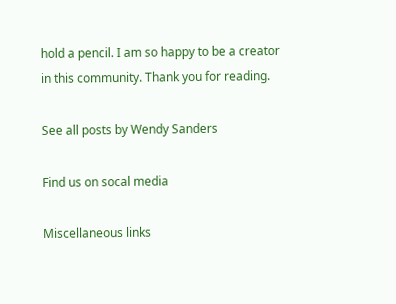hold a pencil. I am so happy to be a creator in this community. Thank you for reading.

See all posts by Wendy Sanders

Find us on socal media

Miscellaneous links